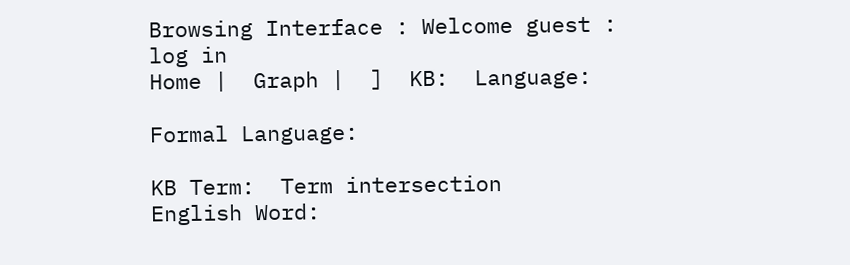Browsing Interface : Welcome guest : log in
Home |  Graph |  ]  KB:  Language:

Formal Language:

KB Term:  Term intersection
English Word: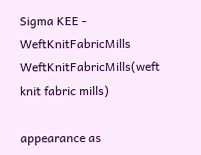Sigma KEE - WeftKnitFabricMills
WeftKnitFabricMills(weft knit fabric mills)

appearance as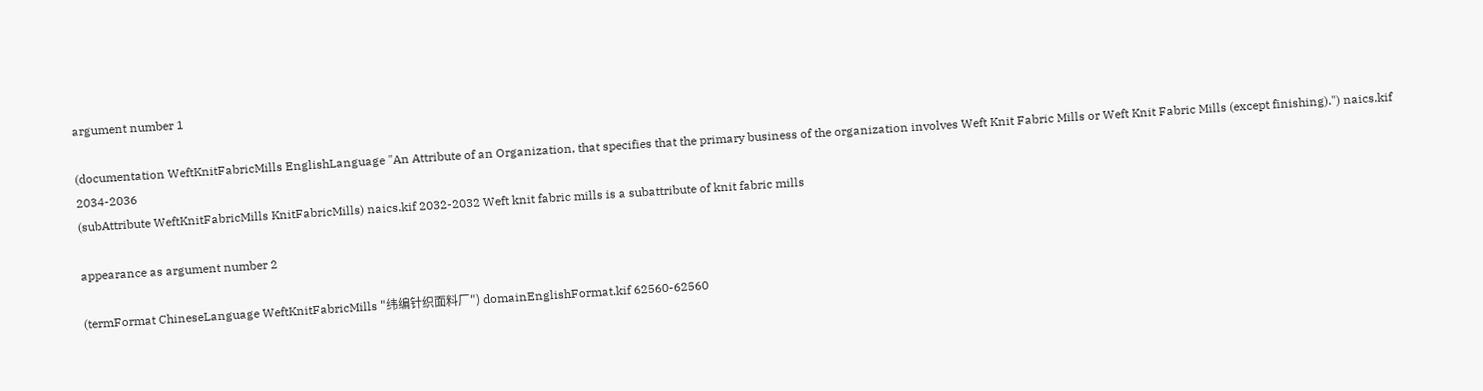argument number 1

(documentation WeftKnitFabricMills EnglishLanguage "An Attribute of an Organization, that specifies that the primary business of the organization involves Weft Knit Fabric Mills or Weft Knit Fabric Mills (except finishing).") naics.kif 2034-2036
(subAttribute WeftKnitFabricMills KnitFabricMills) naics.kif 2032-2032 Weft knit fabric mills is a subattribute of knit fabric mills

appearance as argument number 2

(termFormat ChineseLanguage WeftKnitFabricMills "纬编针织面料厂") domainEnglishFormat.kif 62560-62560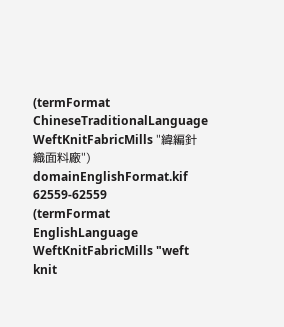(termFormat ChineseTraditionalLanguage WeftKnitFabricMills "緯編針織面料廠") domainEnglishFormat.kif 62559-62559
(termFormat EnglishLanguage WeftKnitFabricMills "weft knit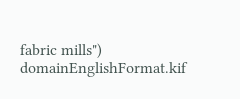fabric mills") domainEnglishFormat.kif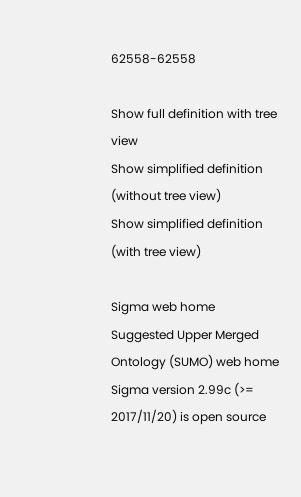62558-62558

Show full definition with tree view
Show simplified definition (without tree view)
Show simplified definition (with tree view)

Sigma web home      Suggested Upper Merged Ontology (SUMO) web home
Sigma version 2.99c (>= 2017/11/20) is open source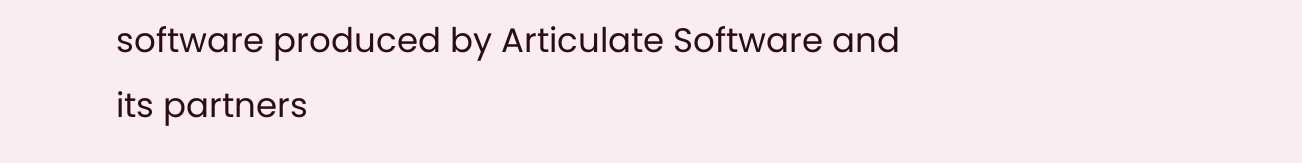software produced by Articulate Software and its partners